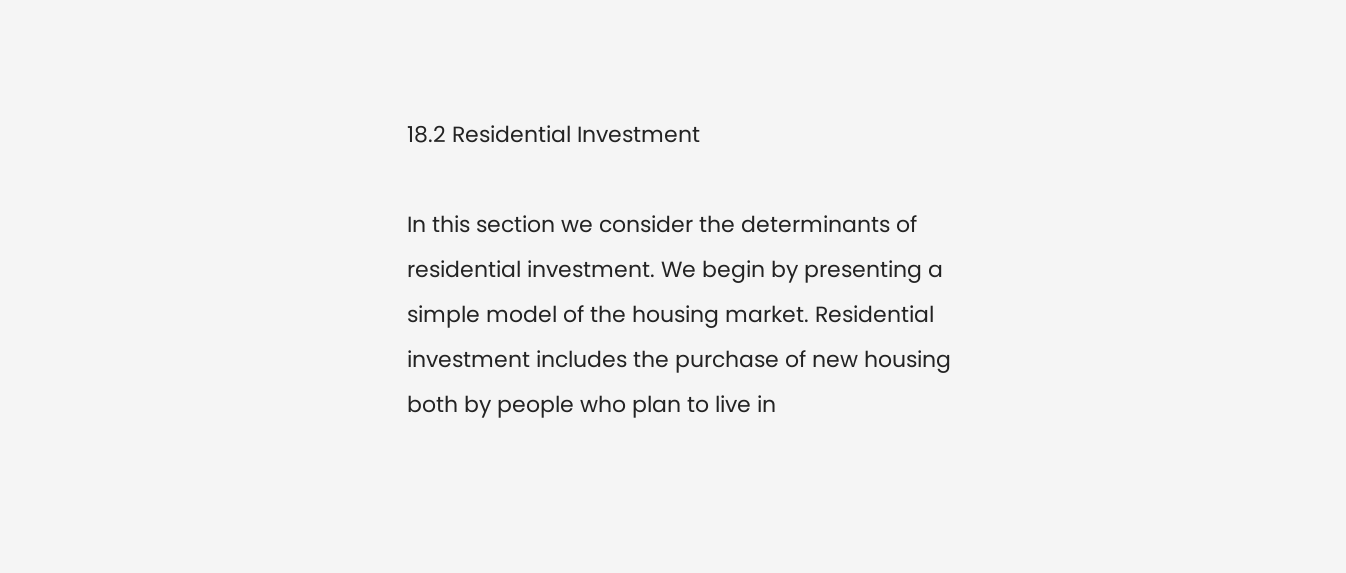18.2 Residential Investment

In this section we consider the determinants of residential investment. We begin by presenting a simple model of the housing market. Residential investment includes the purchase of new housing both by people who plan to live in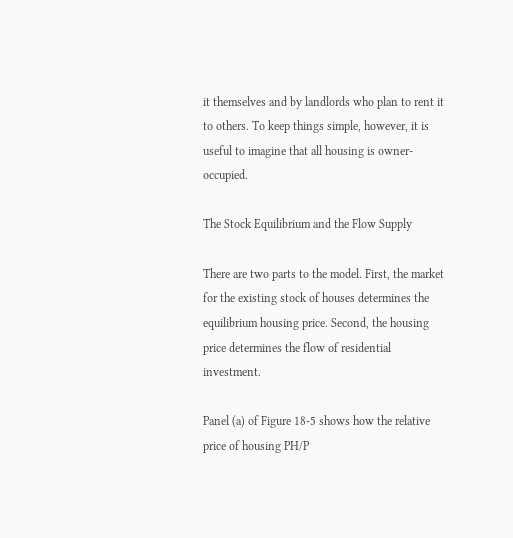it themselves and by landlords who plan to rent it to others. To keep things simple, however, it is useful to imagine that all housing is owner-occupied.

The Stock Equilibrium and the Flow Supply

There are two parts to the model. First, the market for the existing stock of houses determines the equilibrium housing price. Second, the housing price determines the flow of residential investment.

Panel (a) of Figure 18-5 shows how the relative price of housing PH/P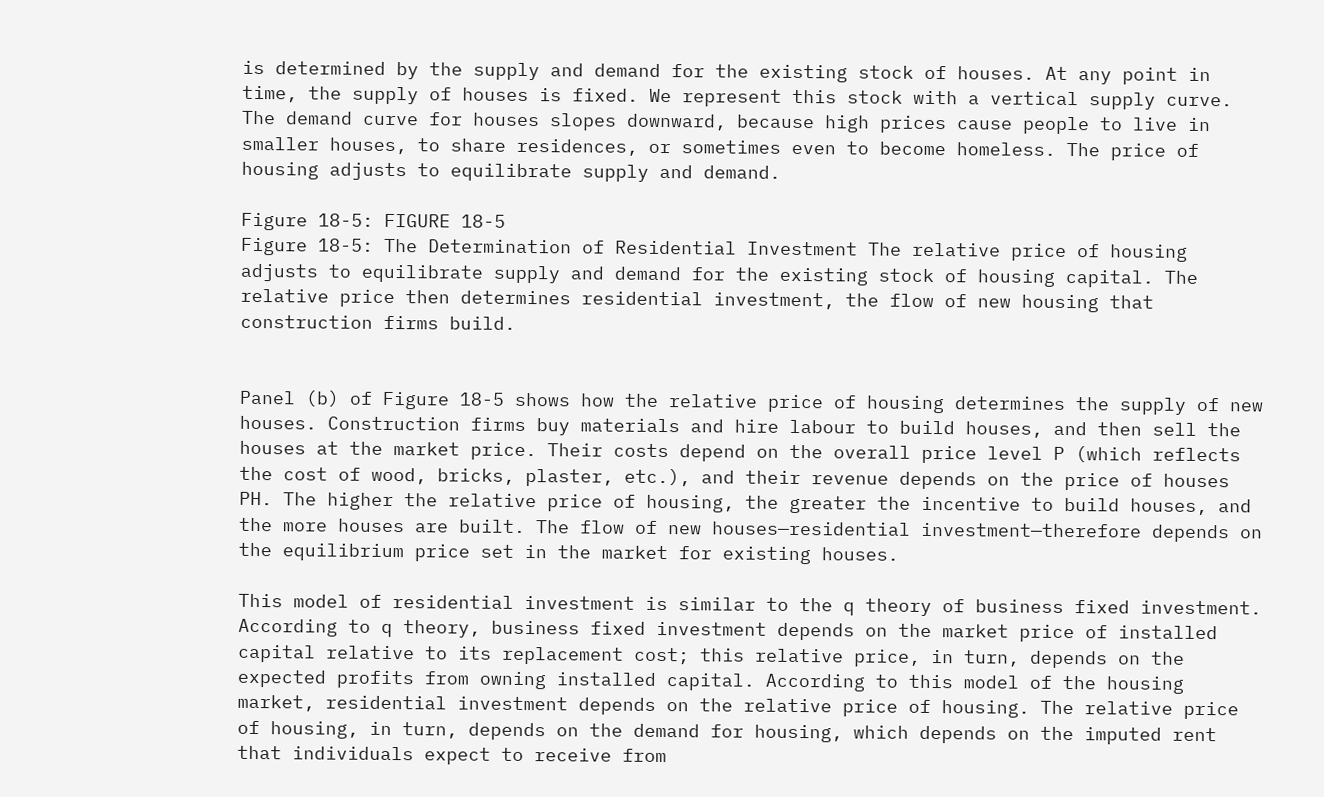is determined by the supply and demand for the existing stock of houses. At any point in time, the supply of houses is fixed. We represent this stock with a vertical supply curve. The demand curve for houses slopes downward, because high prices cause people to live in smaller houses, to share residences, or sometimes even to become homeless. The price of housing adjusts to equilibrate supply and demand.

Figure 18-5: FIGURE 18-5
Figure 18-5: The Determination of Residential Investment The relative price of housing adjusts to equilibrate supply and demand for the existing stock of housing capital. The relative price then determines residential investment, the flow of new housing that construction firms build.


Panel (b) of Figure 18-5 shows how the relative price of housing determines the supply of new houses. Construction firms buy materials and hire labour to build houses, and then sell the houses at the market price. Their costs depend on the overall price level P (which reflects the cost of wood, bricks, plaster, etc.), and their revenue depends on the price of houses PH. The higher the relative price of housing, the greater the incentive to build houses, and the more houses are built. The flow of new houses—residential investment—therefore depends on the equilibrium price set in the market for existing houses.

This model of residential investment is similar to the q theory of business fixed investment. According to q theory, business fixed investment depends on the market price of installed capital relative to its replacement cost; this relative price, in turn, depends on the expected profits from owning installed capital. According to this model of the housing market, residential investment depends on the relative price of housing. The relative price of housing, in turn, depends on the demand for housing, which depends on the imputed rent that individuals expect to receive from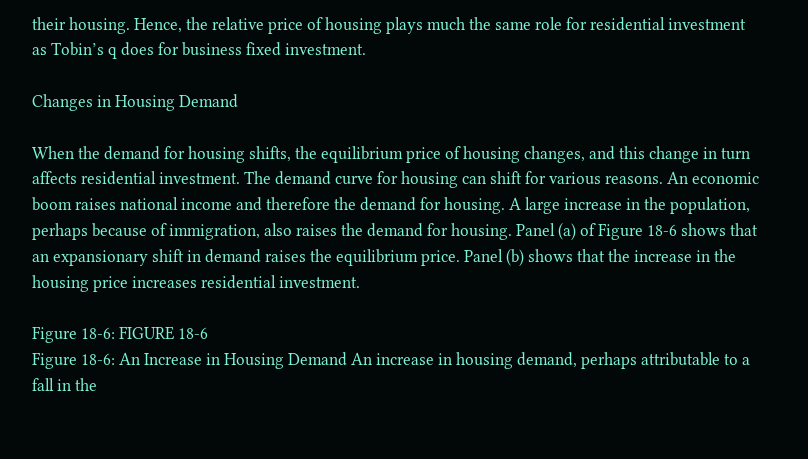their housing. Hence, the relative price of housing plays much the same role for residential investment as Tobin’s q does for business fixed investment.

Changes in Housing Demand

When the demand for housing shifts, the equilibrium price of housing changes, and this change in turn affects residential investment. The demand curve for housing can shift for various reasons. An economic boom raises national income and therefore the demand for housing. A large increase in the population, perhaps because of immigration, also raises the demand for housing. Panel (a) of Figure 18-6 shows that an expansionary shift in demand raises the equilibrium price. Panel (b) shows that the increase in the housing price increases residential investment.

Figure 18-6: FIGURE 18-6
Figure 18-6: An Increase in Housing Demand An increase in housing demand, perhaps attributable to a fall in the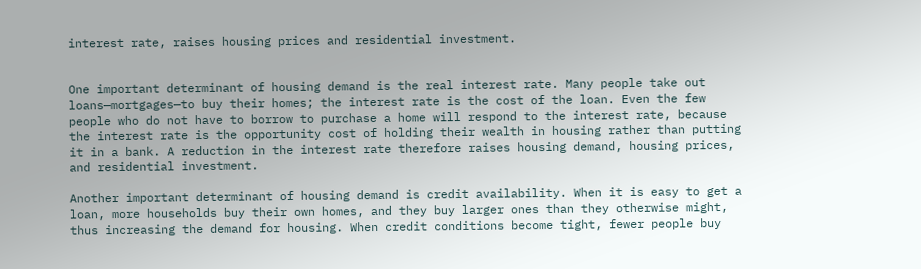interest rate, raises housing prices and residential investment.


One important determinant of housing demand is the real interest rate. Many people take out loans—mortgages—to buy their homes; the interest rate is the cost of the loan. Even the few people who do not have to borrow to purchase a home will respond to the interest rate, because the interest rate is the opportunity cost of holding their wealth in housing rather than putting it in a bank. A reduction in the interest rate therefore raises housing demand, housing prices, and residential investment.

Another important determinant of housing demand is credit availability. When it is easy to get a loan, more households buy their own homes, and they buy larger ones than they otherwise might, thus increasing the demand for housing. When credit conditions become tight, fewer people buy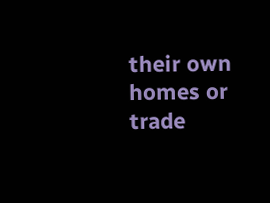their own homes or trade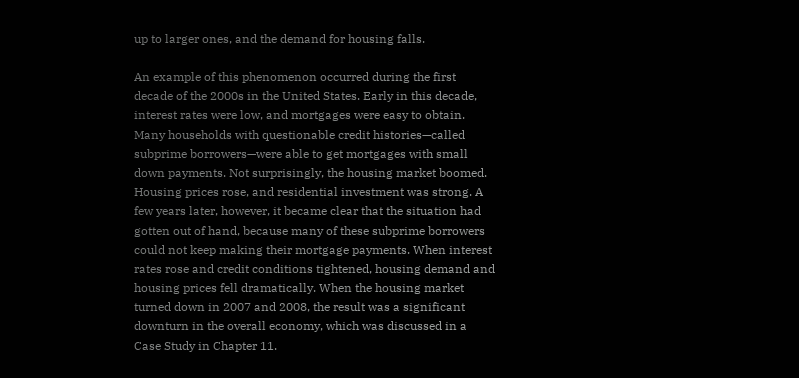up to larger ones, and the demand for housing falls.

An example of this phenomenon occurred during the first decade of the 2000s in the United States. Early in this decade, interest rates were low, and mortgages were easy to obtain. Many households with questionable credit histories—called subprime borrowers—were able to get mortgages with small down payments. Not surprisingly, the housing market boomed. Housing prices rose, and residential investment was strong. A few years later, however, it became clear that the situation had gotten out of hand, because many of these subprime borrowers could not keep making their mortgage payments. When interest rates rose and credit conditions tightened, housing demand and housing prices fell dramatically. When the housing market turned down in 2007 and 2008, the result was a significant downturn in the overall economy, which was discussed in a Case Study in Chapter 11.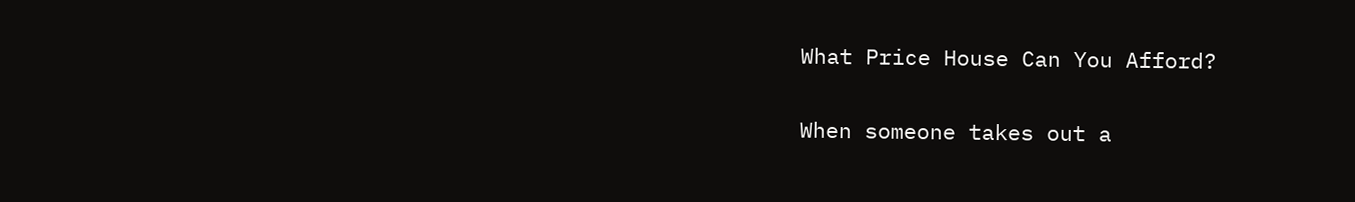What Price House Can You Afford?

When someone takes out a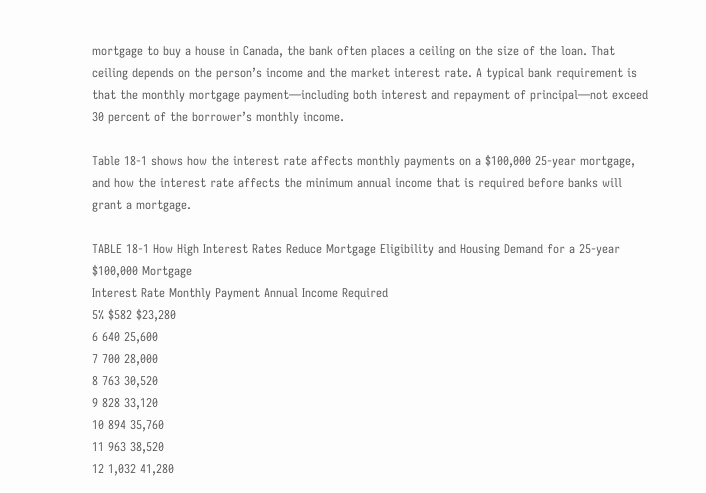mortgage to buy a house in Canada, the bank often places a ceiling on the size of the loan. That ceiling depends on the person’s income and the market interest rate. A typical bank requirement is that the monthly mortgage payment—including both interest and repayment of principal—not exceed 30 percent of the borrower’s monthly income.

Table 18-1 shows how the interest rate affects monthly payments on a $100,000 25-year mortgage, and how the interest rate affects the minimum annual income that is required before banks will grant a mortgage.

TABLE 18-1 How High Interest Rates Reduce Mortgage Eligibility and Housing Demand for a 25-year $100,000 Mortgage
Interest Rate Monthly Payment Annual Income Required
5% $582 $23,280
6 640 25,600
7 700 28,000
8 763 30,520
9 828 33,120
10 894 35,760
11 963 38,520
12 1,032 41,280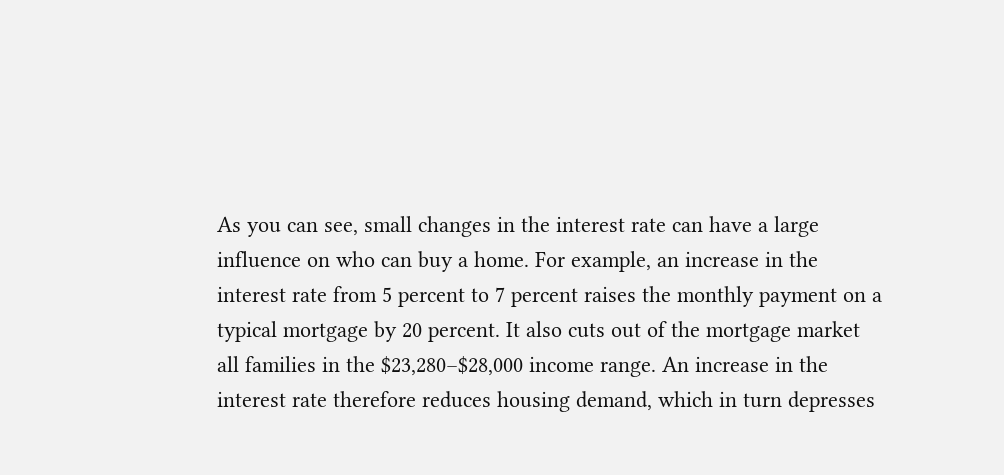As you can see, small changes in the interest rate can have a large influence on who can buy a home. For example, an increase in the interest rate from 5 percent to 7 percent raises the monthly payment on a typical mortgage by 20 percent. It also cuts out of the mortgage market all families in the $23,280–$28,000 income range. An increase in the interest rate therefore reduces housing demand, which in turn depresses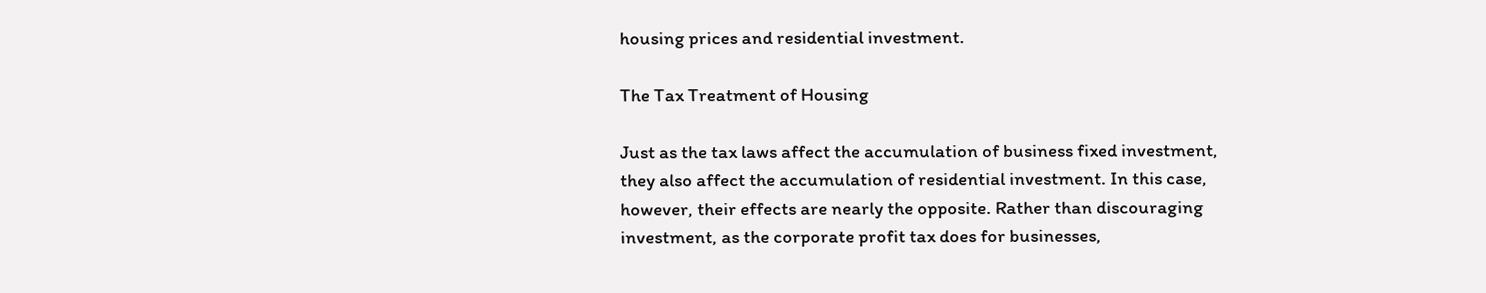housing prices and residential investment.

The Tax Treatment of Housing

Just as the tax laws affect the accumulation of business fixed investment, they also affect the accumulation of residential investment. In this case, however, their effects are nearly the opposite. Rather than discouraging investment, as the corporate profit tax does for businesses,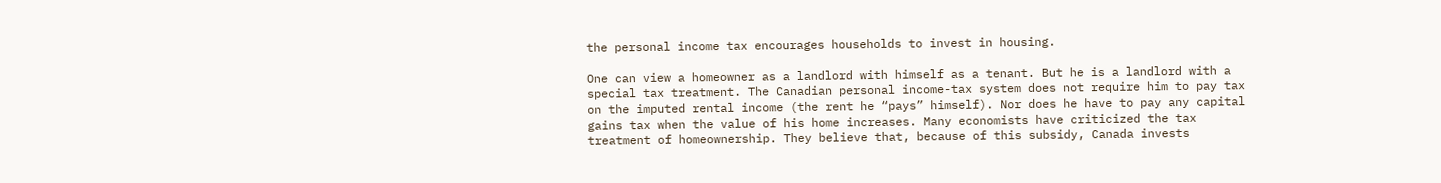the personal income tax encourages households to invest in housing.

One can view a homeowner as a landlord with himself as a tenant. But he is a landlord with a special tax treatment. The Canadian personal income-tax system does not require him to pay tax on the imputed rental income (the rent he “pays” himself). Nor does he have to pay any capital gains tax when the value of his home increases. Many economists have criticized the tax treatment of homeownership. They believe that, because of this subsidy, Canada invests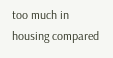too much in housing compared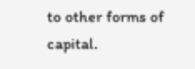to other forms of capital.